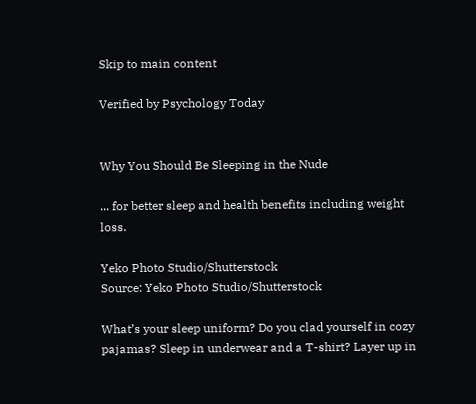Skip to main content

Verified by Psychology Today


Why You Should Be Sleeping in the Nude

... for better sleep and health benefits including weight loss.

Yeko Photo Studio/Shutterstock
Source: Yeko Photo Studio/Shutterstock

What’s your sleep uniform? Do you clad yourself in cozy pajamas? Sleep in underwear and a T-shirt? Layer up in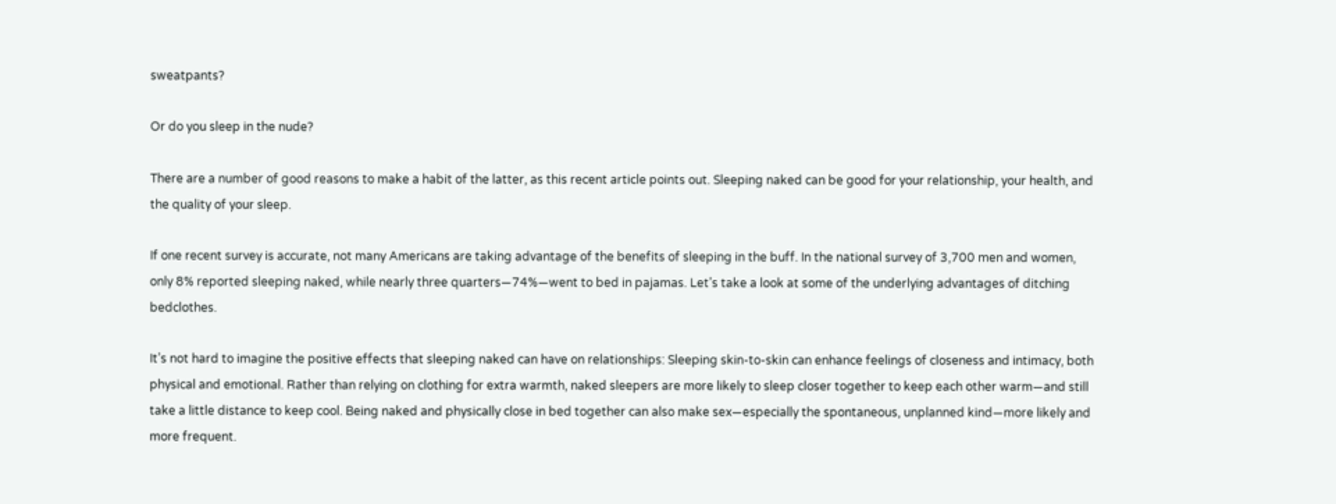sweatpants?

Or do you sleep in the nude?

There are a number of good reasons to make a habit of the latter, as this recent article points out. Sleeping naked can be good for your relationship, your health, and the quality of your sleep.

If one recent survey is accurate, not many Americans are taking advantage of the benefits of sleeping in the buff. In the national survey of 3,700 men and women, only 8% reported sleeping naked, while nearly three quarters—74%—went to bed in pajamas. Let’s take a look at some of the underlying advantages of ditching bedclothes.

It’s not hard to imagine the positive effects that sleeping naked can have on relationships: Sleeping skin-to-skin can enhance feelings of closeness and intimacy, both physical and emotional. Rather than relying on clothing for extra warmth, naked sleepers are more likely to sleep closer together to keep each other warm—and still take a little distance to keep cool. Being naked and physically close in bed together can also make sex—especially the spontaneous, unplanned kind—more likely and more frequent.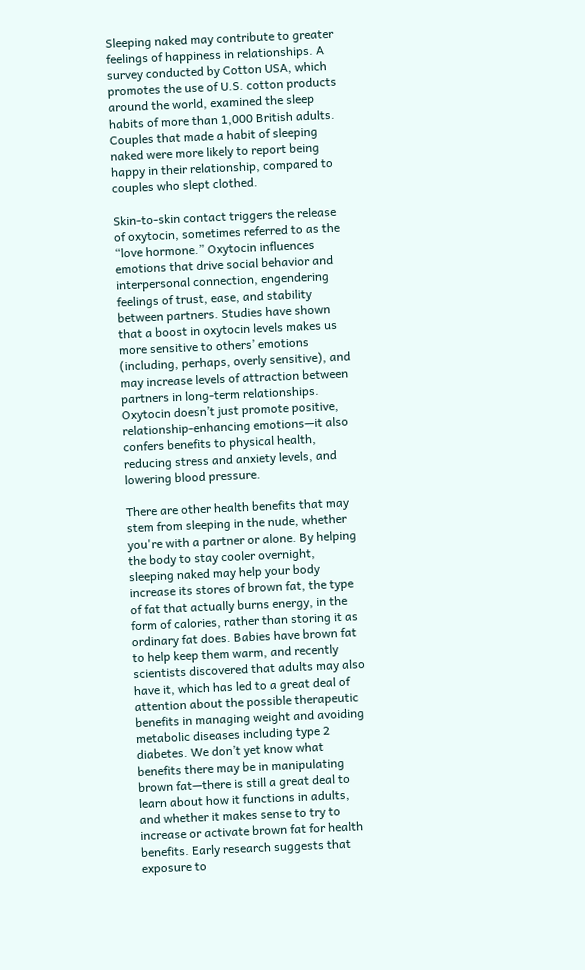Sleeping naked may contribute to greater feelings of happiness in relationships. A survey conducted by Cotton USA, which promotes the use of U.S. cotton products around the world, examined the sleep habits of more than 1,000 British adults. Couples that made a habit of sleeping naked were more likely to report being happy in their relationship, compared to couples who slept clothed.

Skin-to-skin contact triggers the release of oxytocin, sometimes referred to as the “love hormone.” Oxytocin influences emotions that drive social behavior and interpersonal connection, engendering feelings of trust, ease, and stability between partners. Studies have shown that a boost in oxytocin levels makes us more sensitive to others’ emotions (including, perhaps, overly sensitive), and may increase levels of attraction between partners in long-term relationships. Oxytocin doesn’t just promote positive, relationship-enhancing emotions—it also confers benefits to physical health, reducing stress and anxiety levels, and lowering blood pressure.

There are other health benefits that may stem from sleeping in the nude, whether you're with a partner or alone. By helping the body to stay cooler overnight, sleeping naked may help your body increase its stores of brown fat, the type of fat that actually burns energy, in the form of calories, rather than storing it as ordinary fat does. Babies have brown fat to help keep them warm, and recently scientists discovered that adults may also have it, which has led to a great deal of attention about the possible therapeutic benefits in managing weight and avoiding metabolic diseases including type 2 diabetes. We don’t yet know what benefits there may be in manipulating brown fat—there is still a great deal to learn about how it functions in adults, and whether it makes sense to try to increase or activate brown fat for health benefits. Early research suggests that exposure to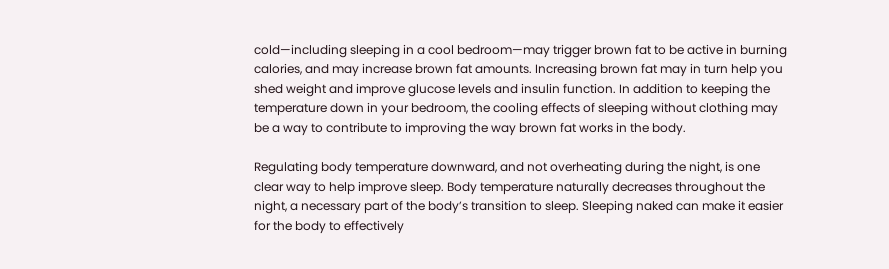cold—including sleeping in a cool bedroom—may trigger brown fat to be active in burning calories, and may increase brown fat amounts. Increasing brown fat may in turn help you shed weight and improve glucose levels and insulin function. In addition to keeping the temperature down in your bedroom, the cooling effects of sleeping without clothing may be a way to contribute to improving the way brown fat works in the body.

Regulating body temperature downward, and not overheating during the night, is one clear way to help improve sleep. Body temperature naturally decreases throughout the night, a necessary part of the body’s transition to sleep. Sleeping naked can make it easier for the body to effectively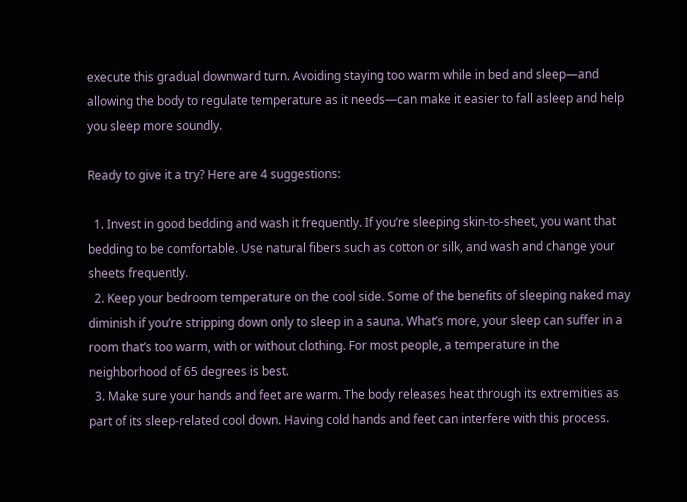execute this gradual downward turn. Avoiding staying too warm while in bed and sleep—and allowing the body to regulate temperature as it needs—can make it easier to fall asleep and help you sleep more soundly.

Ready to give it a try? Here are 4 suggestions:

  1. Invest in good bedding and wash it frequently. If you’re sleeping skin-to-sheet, you want that bedding to be comfortable. Use natural fibers such as cotton or silk, and wash and change your sheets frequently.
  2. Keep your bedroom temperature on the cool side. Some of the benefits of sleeping naked may diminish if you’re stripping down only to sleep in a sauna. What’s more, your sleep can suffer in a room that’s too warm, with or without clothing. For most people, a temperature in the neighborhood of 65 degrees is best.
  3. Make sure your hands and feet are warm. The body releases heat through its extremities as part of its sleep-related cool down. Having cold hands and feet can interfere with this process.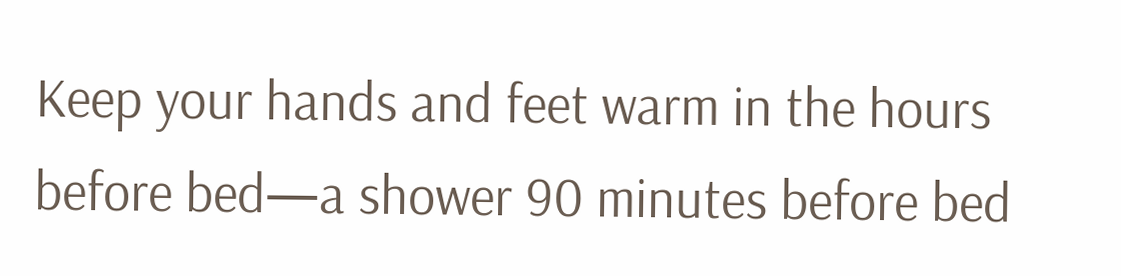Keep your hands and feet warm in the hours before bed—a shower 90 minutes before bed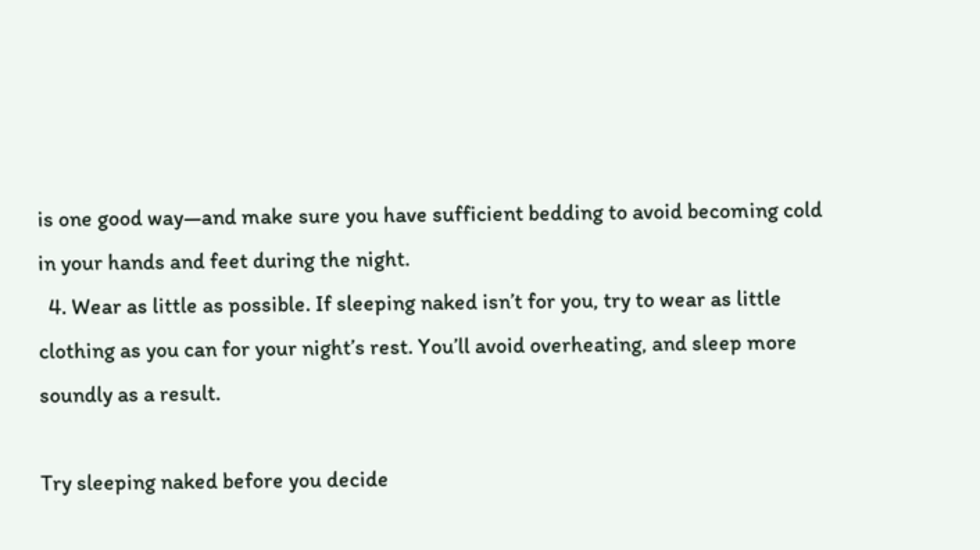is one good way—and make sure you have sufficient bedding to avoid becoming cold in your hands and feet during the night.
  4. Wear as little as possible. If sleeping naked isn’t for you, try to wear as little clothing as you can for your night’s rest. You’ll avoid overheating, and sleep more soundly as a result.

Try sleeping naked before you decide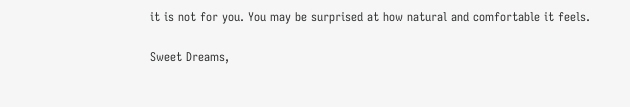it is not for you. You may be surprised at how natural and comfortable it feels.

Sweet Dreams,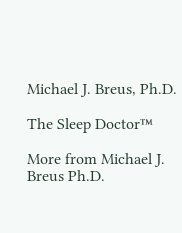Michael J. Breus, Ph.D.

The Sleep Doctor™

More from Michael J. Breus Ph.D.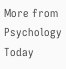More from Psychology Today